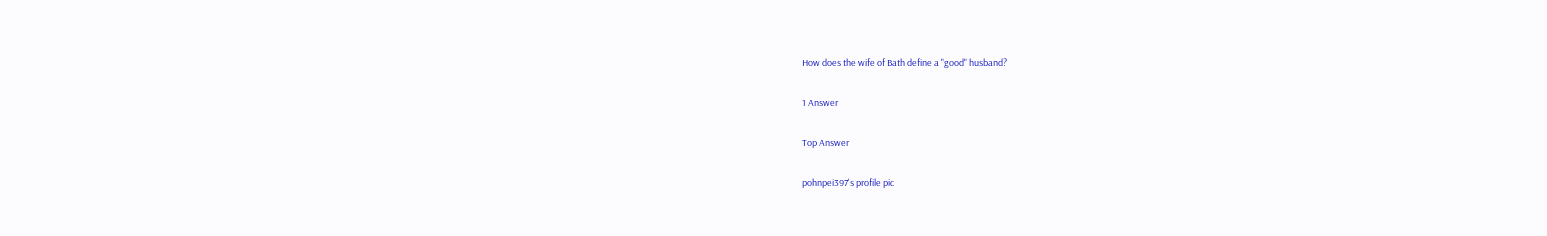How does the wife of Bath define a "good" husband?

1 Answer

Top Answer

pohnpei397's profile pic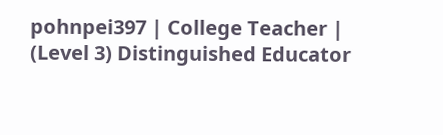pohnpei397 | College Teacher | (Level 3) Distinguished Educator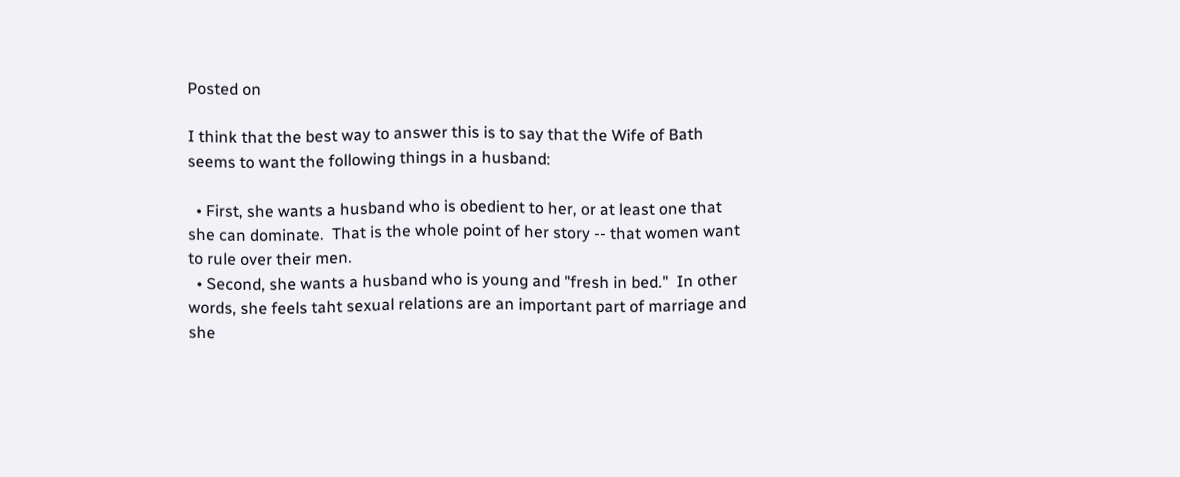Posted on

I think that the best way to answer this is to say that the Wife of Bath seems to want the following things in a husband:

  • First, she wants a husband who is obedient to her, or at least one that she can dominate.  That is the whole point of her story -- that women want to rule over their men.
  • Second, she wants a husband who is young and "fresh in bed."  In other words, she feels taht sexual relations are an important part of marriage and she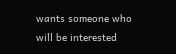wants someone who will be interested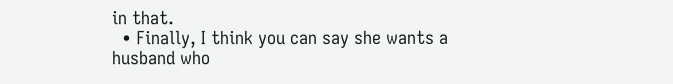in that.
  • Finally, I think you can say she wants a husband who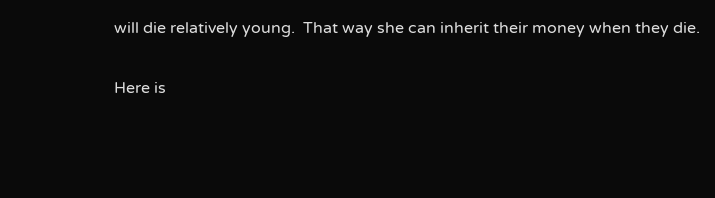will die relatively young.  That way she can inherit their money when they die.

Here is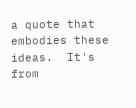a quote that embodies these ideas.  It's from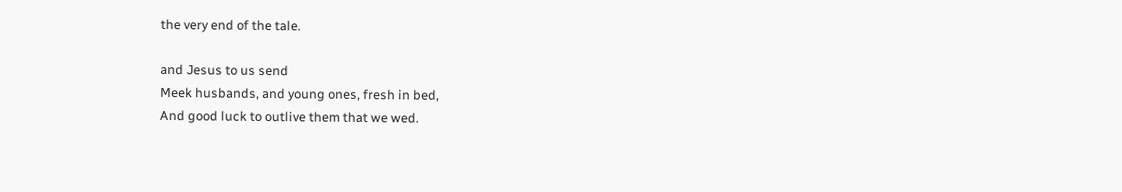the very end of the tale.

and Jesus to us send
Meek husbands, and young ones, fresh in bed,
And good luck to outlive them that we wed.